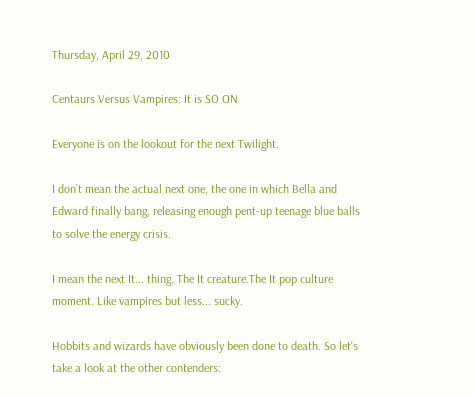Thursday, April 29, 2010

Centaurs Versus Vampires: It is SO ON

Everyone is on the lookout for the next Twilight.

I don’t mean the actual next one, the one in which Bella and Edward finally bang, releasing enough pent-up teenage blue balls to solve the energy crisis.

I mean the next It... thing. The It creature.The It pop culture moment. Like vampires but less... sucky.

Hobbits and wizards have obviously been done to death. So let’s take a look at the other contenders: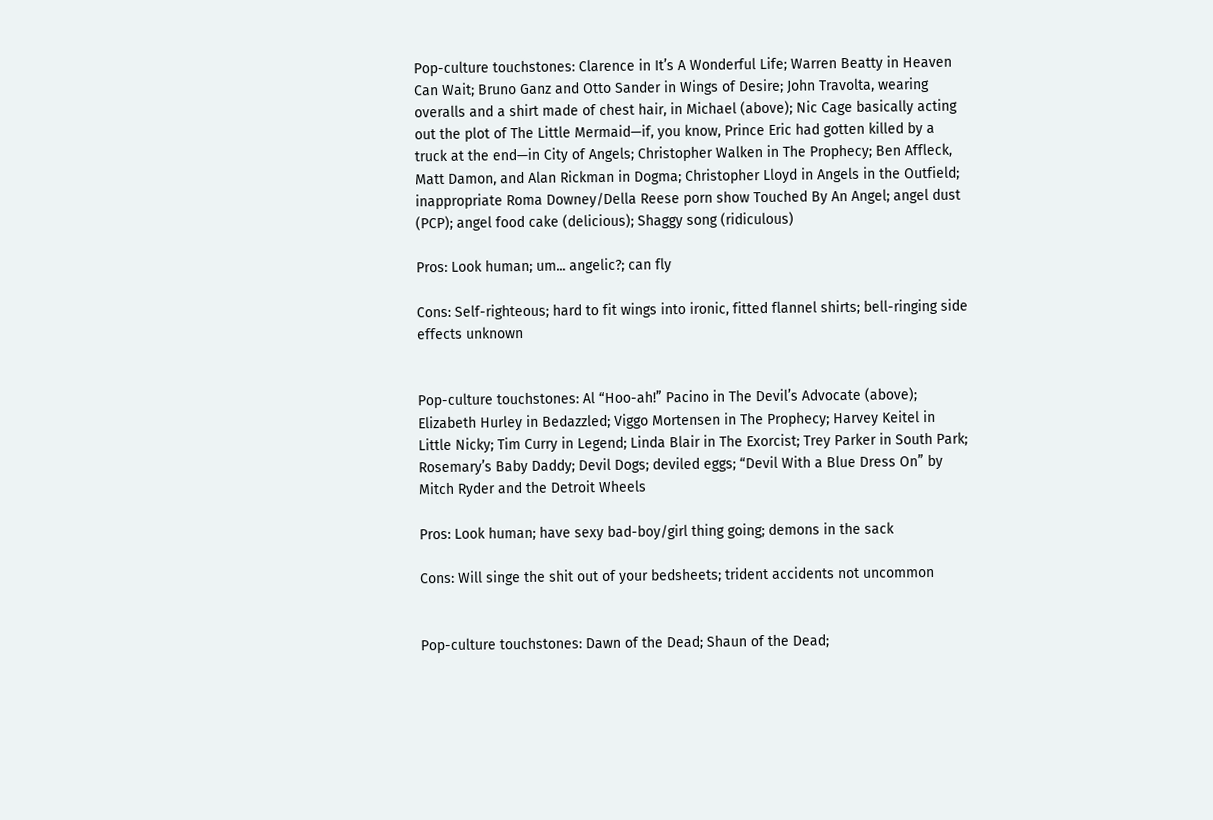Pop-culture touchstones: Clarence in It’s A Wonderful Life; Warren Beatty in Heaven Can Wait; Bruno Ganz and Otto Sander in Wings of Desire; John Travolta, wearing overalls and a shirt made of chest hair, in Michael (above); Nic Cage basically acting out the plot of The Little Mermaid—if, you know, Prince Eric had gotten killed by a truck at the end—in City of Angels; Christopher Walken in The Prophecy; Ben Affleck, Matt Damon, and Alan Rickman in Dogma; Christopher Lloyd in Angels in the Outfield; inappropriate Roma Downey/Della Reese porn show Touched By An Angel; angel dust (PCP); angel food cake (delicious); Shaggy song (ridiculous)

Pros: Look human; um... angelic?; can fly

Cons: Self-righteous; hard to fit wings into ironic, fitted flannel shirts; bell-ringing side effects unknown


Pop-culture touchstones: Al “Hoo-ah!” Pacino in The Devil’s Advocate (above); Elizabeth Hurley in Bedazzled; Viggo Mortensen in The Prophecy; Harvey Keitel in Little Nicky; Tim Curry in Legend; Linda Blair in The Exorcist; Trey Parker in South Park; Rosemary’s Baby Daddy; Devil Dogs; deviled eggs; “Devil With a Blue Dress On” by Mitch Ryder and the Detroit Wheels

Pros: Look human; have sexy bad-boy/girl thing going; demons in the sack

Cons: Will singe the shit out of your bedsheets; trident accidents not uncommon


Pop-culture touchstones: Dawn of the Dead; Shaun of the Dead;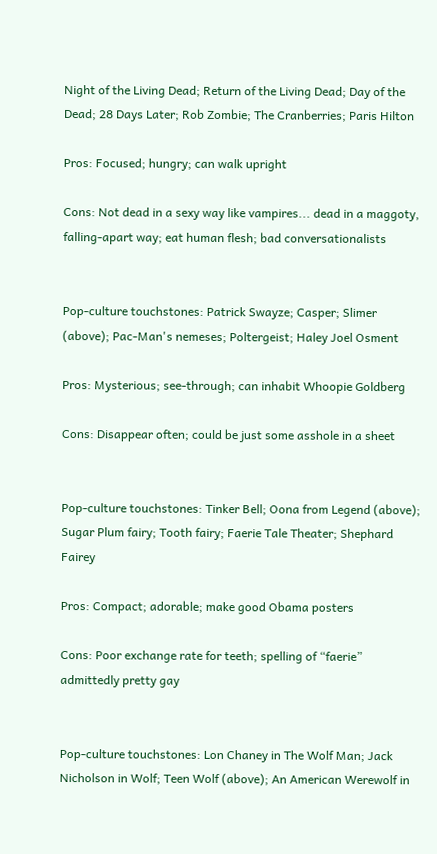Night of the Living Dead; Return of the Living Dead; Day of the Dead; 28 Days Later; Rob Zombie; The Cranberries; Paris Hilton

Pros: Focused; hungry; can walk upright

Cons: Not dead in a sexy way like vampires... dead in a maggoty, falling-apart way; eat human flesh; bad conversationalists


Pop-culture touchstones: Patrick Swayze; Casper; Slimer (above); Pac-Man's nemeses; Poltergeist; Haley Joel Osment

Pros: Mysterious; see-through; can inhabit Whoopie Goldberg

Cons: Disappear often; could be just some asshole in a sheet


Pop-culture touchstones: Tinker Bell; Oona from Legend (above); Sugar Plum fairy; Tooth fairy; Faerie Tale Theater; Shephard Fairey

Pros: Compact; adorable; make good Obama posters

Cons: Poor exchange rate for teeth; spelling of “faerie” admittedly pretty gay


Pop-culture touchstones: Lon Chaney in The Wolf Man; Jack Nicholson in Wolf; Teen Wolf (above); An American Werewolf in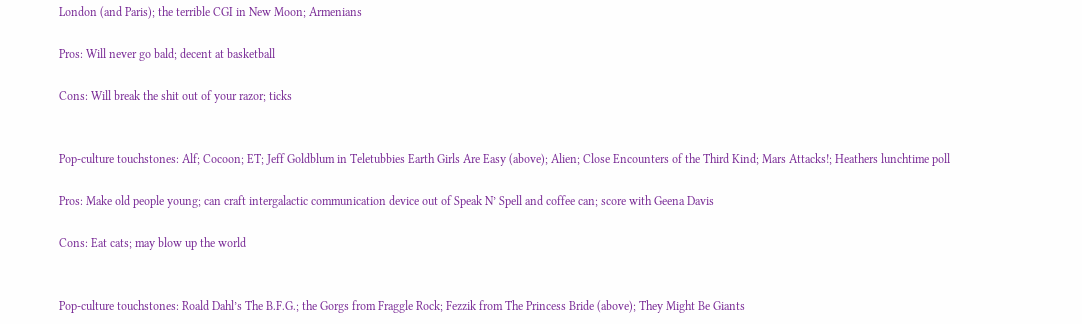London (and Paris); the terrible CGI in New Moon; Armenians

Pros: Will never go bald; decent at basketball

Cons: Will break the shit out of your razor; ticks


Pop-culture touchstones: Alf; Cocoon; ET; Jeff Goldblum in Teletubbies Earth Girls Are Easy (above); Alien; Close Encounters of the Third Kind; Mars Attacks!; Heathers lunchtime poll

Pros: Make old people young; can craft intergalactic communication device out of Speak N’ Spell and coffee can; score with Geena Davis

Cons: Eat cats; may blow up the world


Pop-culture touchstones: Roald Dahl’s The B.F.G.; the Gorgs from Fraggle Rock; Fezzik from The Princess Bride (above); They Might Be Giants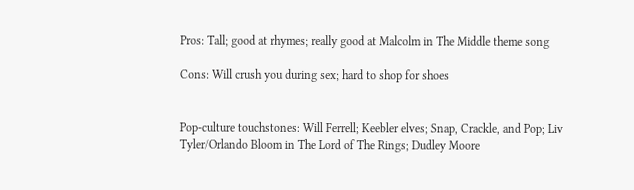Pros: Tall; good at rhymes; really good at Malcolm in The Middle theme song

Cons: Will crush you during sex; hard to shop for shoes


Pop-culture touchstones: Will Ferrell; Keebler elves; Snap, Crackle, and Pop; Liv Tyler/Orlando Bloom in The Lord of The Rings; Dudley Moore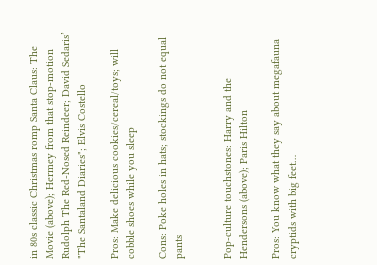in 80s classic Christmas romp Santa Claus: The Movie (above); Hermey from that stop-motion Rudolph The Red-Nosed Reindeer; David Sedaris’ "The Santaland Diaries"; Elvis Costello

Pros: Make delicious cookies/cereal/toys; will cobble shoes while you sleep

Cons: Poke holes in hats; stockings do not equal pants


Pop-culture touchstones: Harry and the Hendersons (above); Paris Hilton

Pros: You know what they say about megafauna cryptids with big feet…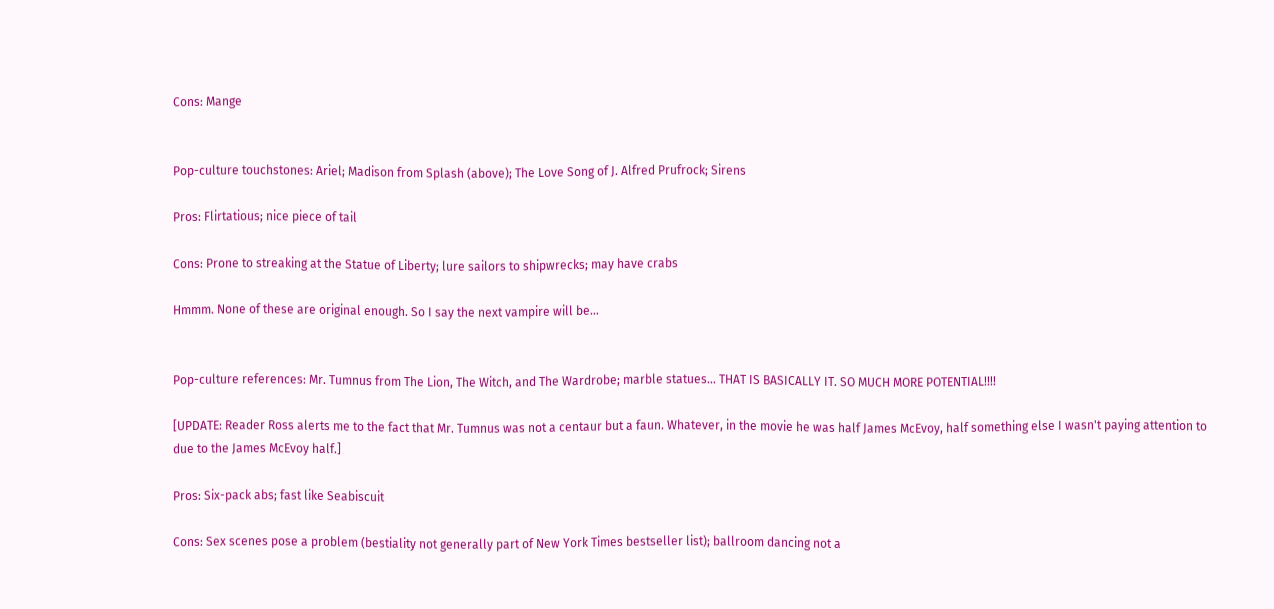Cons: Mange


Pop-culture touchstones: Ariel; Madison from Splash (above); The Love Song of J. Alfred Prufrock; Sirens

Pros: Flirtatious; nice piece of tail

Cons: Prone to streaking at the Statue of Liberty; lure sailors to shipwrecks; may have crabs

Hmmm. None of these are original enough. So I say the next vampire will be…


Pop-culture references: Mr. Tumnus from The Lion, The Witch, and The Wardrobe; marble statues… THAT IS BASICALLY IT. SO MUCH MORE POTENTIAL!!!!

[UPDATE: Reader Ross alerts me to the fact that Mr. Tumnus was not a centaur but a faun. Whatever, in the movie he was half James McEvoy, half something else I wasn't paying attention to due to the James McEvoy half.]

Pros: Six-pack abs; fast like Seabiscuit

Cons: Sex scenes pose a problem (bestiality not generally part of New York Times bestseller list); ballroom dancing not a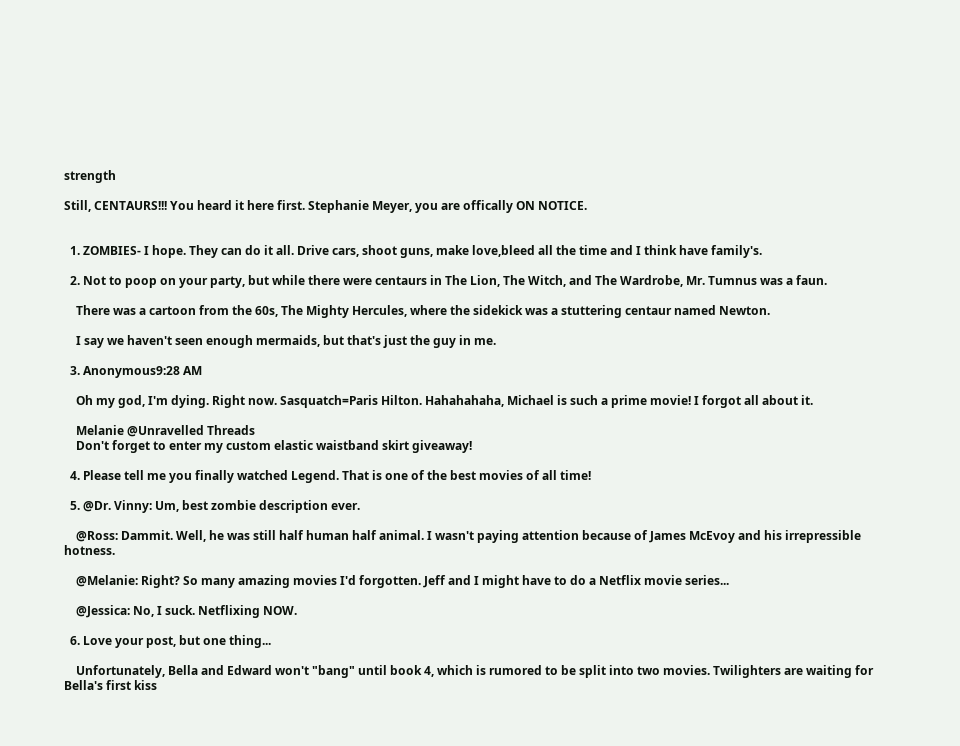strength

Still, CENTAURS!!! You heard it here first. Stephanie Meyer, you are offically ON NOTICE.


  1. ZOMBIES- I hope. They can do it all. Drive cars, shoot guns, make love,bleed all the time and I think have family's.

  2. Not to poop on your party, but while there were centaurs in The Lion, The Witch, and The Wardrobe, Mr. Tumnus was a faun.

    There was a cartoon from the 60s, The Mighty Hercules, where the sidekick was a stuttering centaur named Newton.

    I say we haven't seen enough mermaids, but that's just the guy in me.

  3. Anonymous9:28 AM

    Oh my god, I'm dying. Right now. Sasquatch=Paris Hilton. Hahahahaha, Michael is such a prime movie! I forgot all about it.

    Melanie @Unravelled Threads
    Don't forget to enter my custom elastic waistband skirt giveaway!

  4. Please tell me you finally watched Legend. That is one of the best movies of all time!

  5. @Dr. Vinny: Um, best zombie description ever.

    @Ross: Dammit. Well, he was still half human half animal. I wasn't paying attention because of James McEvoy and his irrepressible hotness.

    @Melanie: Right? So many amazing movies I'd forgotten. Jeff and I might have to do a Netflix movie series...

    @Jessica: No, I suck. Netflixing NOW.

  6. Love your post, but one thing...

    Unfortunately, Bella and Edward won't "bang" until book 4, which is rumored to be split into two movies. Twilighters are waiting for Bella's first kiss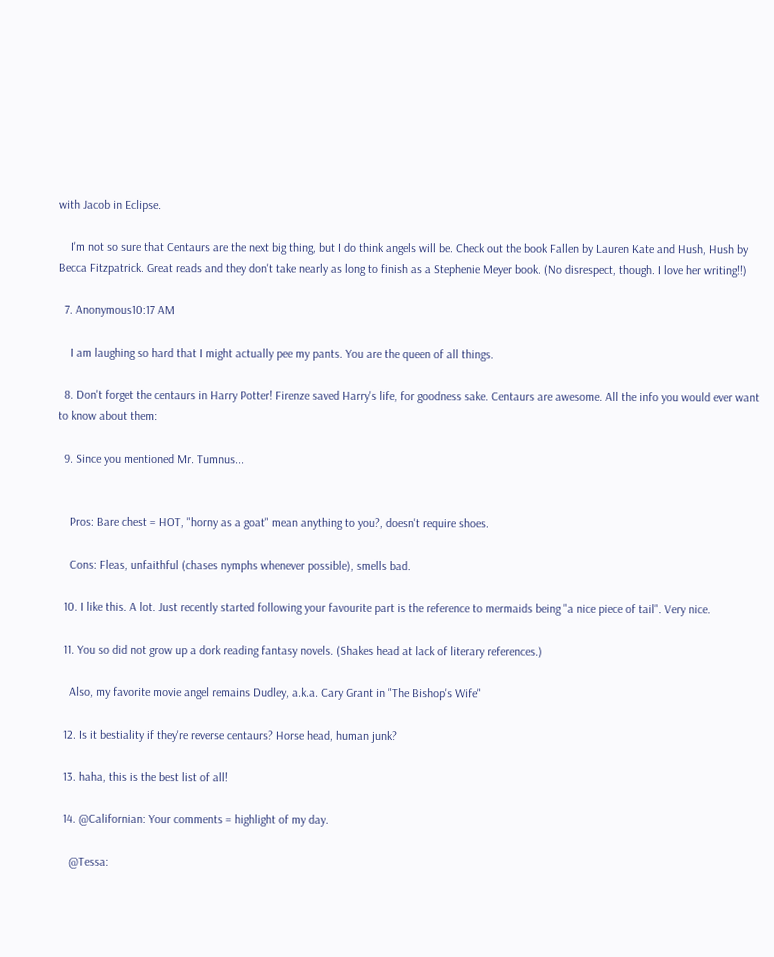with Jacob in Eclipse.

    I'm not so sure that Centaurs are the next big thing, but I do think angels will be. Check out the book Fallen by Lauren Kate and Hush, Hush by Becca Fitzpatrick. Great reads and they don't take nearly as long to finish as a Stephenie Meyer book. (No disrespect, though. I love her writing!!)

  7. Anonymous10:17 AM

    I am laughing so hard that I might actually pee my pants. You are the queen of all things.

  8. Don't forget the centaurs in Harry Potter! Firenze saved Harry's life, for goodness sake. Centaurs are awesome. All the info you would ever want to know about them:

  9. Since you mentioned Mr. Tumnus...


    Pros: Bare chest = HOT, "horny as a goat" mean anything to you?, doesn't require shoes.

    Cons: Fleas, unfaithful (chases nymphs whenever possible), smells bad.

  10. I like this. A lot. Just recently started following your favourite part is the reference to mermaids being "a nice piece of tail". Very nice.

  11. You so did not grow up a dork reading fantasy novels. (Shakes head at lack of literary references.)

    Also, my favorite movie angel remains Dudley, a.k.a. Cary Grant in "The Bishop's Wife"

  12. Is it bestiality if they're reverse centaurs? Horse head, human junk?

  13. haha, this is the best list of all!

  14. @Californian: Your comments = highlight of my day.

    @Tessa: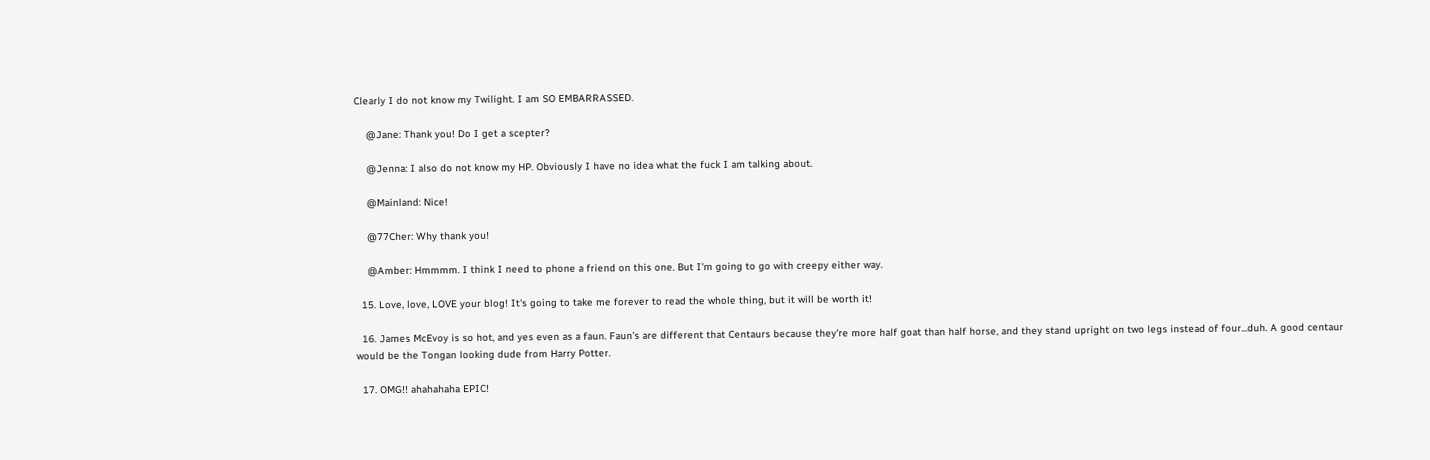Clearly I do not know my Twilight. I am SO EMBARRASSED.

    @Jane: Thank you! Do I get a scepter?

    @Jenna: I also do not know my HP. Obviously I have no idea what the fuck I am talking about.

    @Mainland: Nice!

    @77Cher: Why thank you!

    @Amber: Hmmmm. I think I need to phone a friend on this one. But I'm going to go with creepy either way.

  15. Love, love, LOVE your blog! It's going to take me forever to read the whole thing, but it will be worth it!

  16. James McEvoy is so hot, and yes even as a faun. Faun's are different that Centaurs because they're more half goat than half horse, and they stand upright on two legs instead of four...duh. A good centaur would be the Tongan looking dude from Harry Potter.

  17. OMG!! ahahahaha EPIC!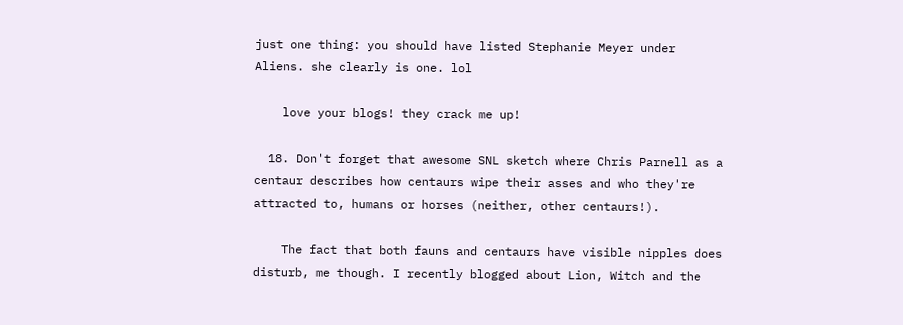just one thing: you should have listed Stephanie Meyer under Aliens. she clearly is one. lol

    love your blogs! they crack me up!

  18. Don't forget that awesome SNL sketch where Chris Parnell as a centaur describes how centaurs wipe their asses and who they're attracted to, humans or horses (neither, other centaurs!).

    The fact that both fauns and centaurs have visible nipples does disturb, me though. I recently blogged about Lion, Witch and the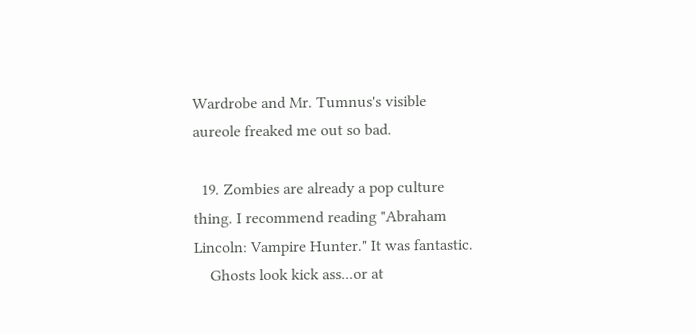Wardrobe and Mr. Tumnus's visible aureole freaked me out so bad.

  19. Zombies are already a pop culture thing. I recommend reading "Abraham Lincoln: Vampire Hunter." It was fantastic.
    Ghosts look kick ass...or at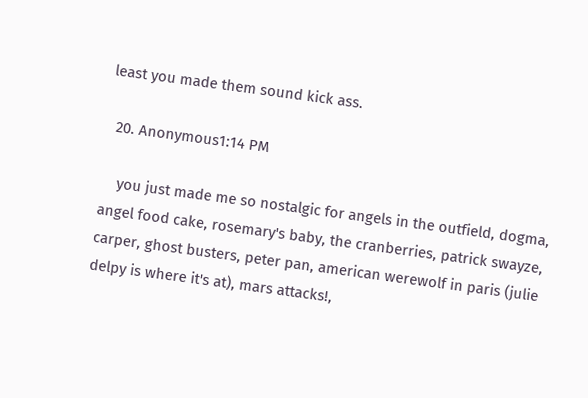least you made them sound kick ass.

  20. Anonymous1:14 PM

    you just made me so nostalgic for angels in the outfield, dogma, angel food cake, rosemary's baby, the cranberries, patrick swayze, carper, ghost busters, peter pan, american werewolf in paris (julie delpy is where it's at), mars attacks!,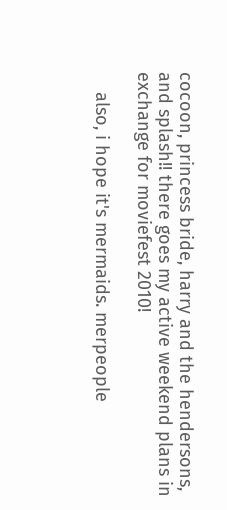cocoon, princess bride, harry and the hendersons, and splash!! there goes my active weekend plans in exchange for moviefest 2010!

    also, i hope it's mermaids. merpeople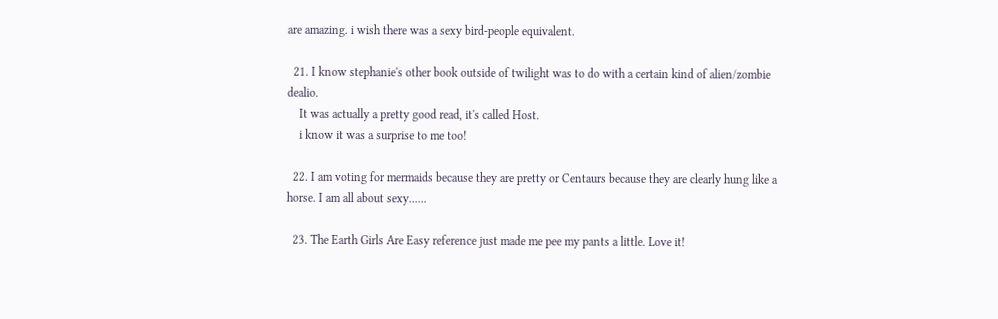are amazing. i wish there was a sexy bird-people equivalent.

  21. I know stephanie's other book outside of twilight was to do with a certain kind of alien/zombie dealio.
    It was actually a pretty good read, it's called Host.
    i know it was a surprise to me too!

  22. I am voting for mermaids because they are pretty or Centaurs because they are clearly hung like a horse. I am all about sexy......

  23. The Earth Girls Are Easy reference just made me pee my pants a little. Love it!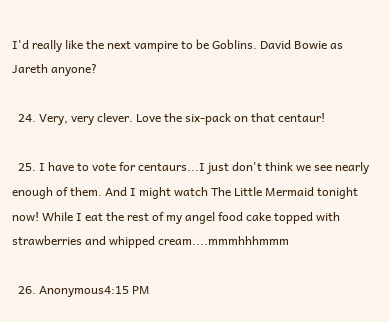I'd really like the next vampire to be Goblins. David Bowie as Jareth anyone?

  24. Very, very clever. Love the six-pack on that centaur!

  25. I have to vote for centaurs...I just don't think we see nearly enough of them. And I might watch The Little Mermaid tonight now! While I eat the rest of my angel food cake topped with strawberries and whipped cream....mmmhhhmmm

  26. Anonymous4:15 PM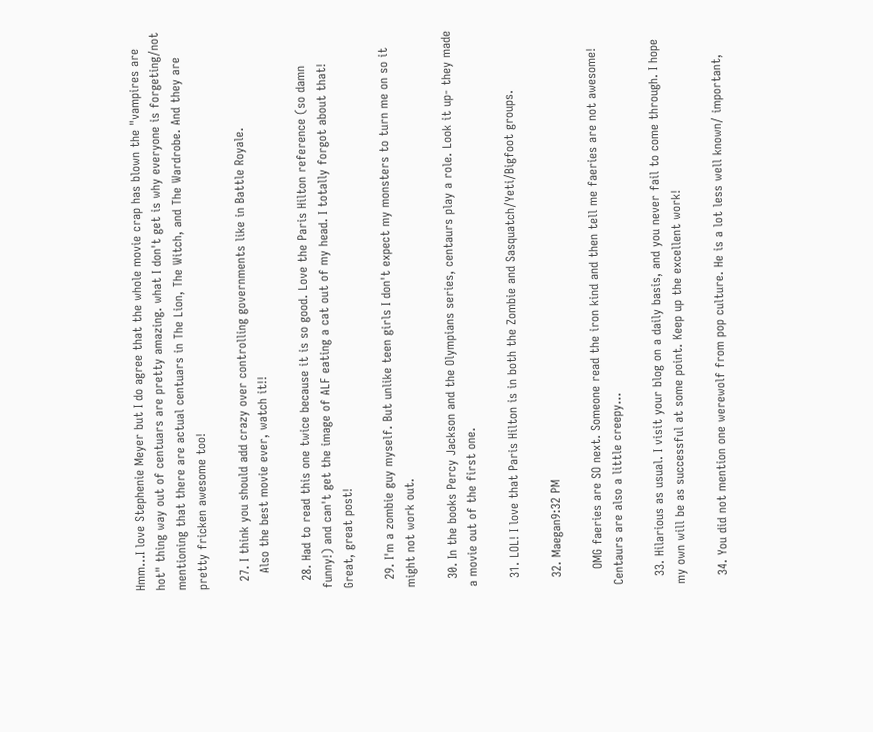Hmm...I love Stephenie Meyer but I do agree that the whole movie crap has blown the "vampires are hot" thing way out of centuars are pretty amazing. what I don't get is why everyone is forgeting/not mentioning that there are actual centuars in The Lion, The Witch, and The Wardrobe. And they are pretty fricken awesome too!

  27. I think you should add crazy over controlling governments like in Battle Royale.
    Also the best movie ever, watch it!!

  28. Had to read this one twice because it is so good. Love the Paris Hilton reference (so damn funny!) and can't get the image of ALF eating a cat out of my head. I totally forgot about that! Great, great post!

  29. I'm a zombie guy myself. But unlike teen girls I don't expect my monsters to turn me on so it might not work out.

  30. In the books Percy Jackson and the Olympians series, centaurs play a role. Look it up- they made a movie out of the first one.

  31. LOL! I love that Paris Hilton is in both the Zombie and Sasquatch/Yeti/Bigfoot groups.

  32. Maegan9:32 PM

    OMG faeries are SO next. Someone read the iron kind and then tell me faeries are not awesome! Centaurs are also a little creepy...

  33. Hilarious as usual. I visit your blog on a daily basis, and you never fail to come through. I hope my own will be as successful at some point. Keep up the excellent work!

  34. You did not mention one werewolf from pop culture. He is a lot less well known/ important,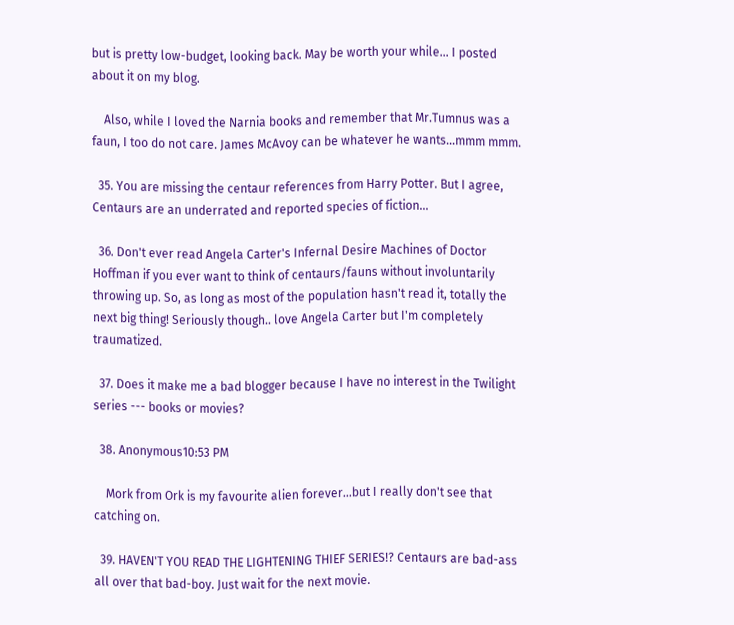but is pretty low-budget, looking back. May be worth your while... I posted about it on my blog.

    Also, while I loved the Narnia books and remember that Mr.Tumnus was a faun, I too do not care. James McAvoy can be whatever he wants...mmm mmm.

  35. You are missing the centaur references from Harry Potter. But I agree, Centaurs are an underrated and reported species of fiction...

  36. Don't ever read Angela Carter's Infernal Desire Machines of Doctor Hoffman if you ever want to think of centaurs/fauns without involuntarily throwing up. So, as long as most of the population hasn't read it, totally the next big thing! Seriously though.. love Angela Carter but I'm completely traumatized.

  37. Does it make me a bad blogger because I have no interest in the Twilight series --- books or movies?

  38. Anonymous10:53 PM

    Mork from Ork is my favourite alien forever...but I really don't see that catching on.

  39. HAVEN'T YOU READ THE LIGHTENING THIEF SERIES!? Centaurs are bad-ass all over that bad-boy. Just wait for the next movie.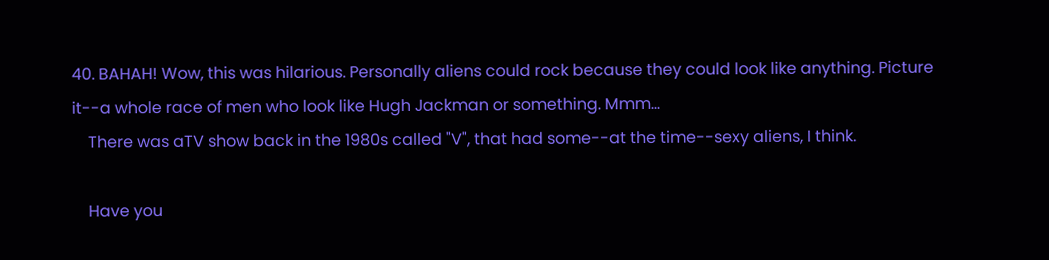40. BAHAH! Wow, this was hilarious. Personally aliens could rock because they could look like anything. Picture it--a whole race of men who look like Hugh Jackman or something. Mmm...
    There was aTV show back in the 1980s called "V", that had some--at the time--sexy aliens, I think.

    Have you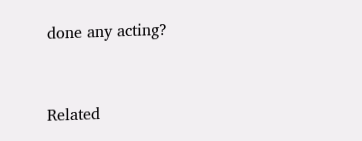done any acting?


Related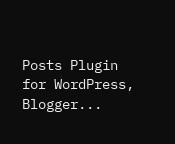Posts Plugin for WordPress, Blogger...